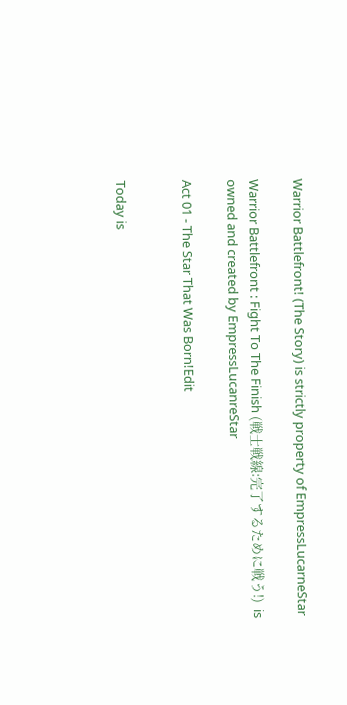Warrior Battlefront! (The Story) is strictly property of EmpressLucarneStar

Warrior Battlefront : Fight To The Finish (戦士戦線:完了するために戦う!)  is owned and created by EmpressLucanreStar

Act 01 - The Star That Was Born!Edit


Today is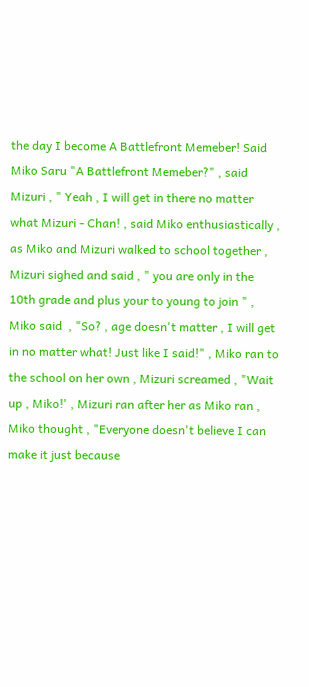the day I become A Battlefront Memeber! Said Miko Saru "A Battlefront Memeber?" , said Mizuri , " Yeah , I will get in there no matter what Mizuri - Chan! , said Miko enthusiastically , as Miko and Mizuri walked to school together , Mizuri sighed and said , " you are only in the 10th grade and plus your to young to join " , Miko said  , "So? , age doesn't matter , I will get in no matter what! Just like I said!" , Miko ran to the school on her own , Mizuri screamed , "Wait up , Miko!' , Mizuri ran after her as Miko ran , Miko thought , "Everyone doesn't believe I can make it just because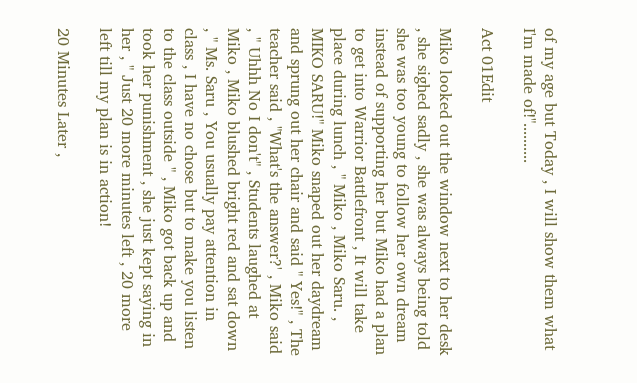of my age but Today , I will show them what I'm made of!"..........

Act 01Edit

Miko looked out the window next to her desk , she sighed sadly , she was always being told she was too young to follow her own dream instead of supporting her but Miko had a plan to get into Warrior Battlefront , It will take place during lunch , " Miko , Miko Saru. , MIKO SARU!" Miko snaped out her daydream and sprung out her chair and said " Yes!" , The teacher said , "What's the answer?' , Miko said , " Uhhh No I don't" , Students laughed at Miko , Miko blushed bright red and sat down , " Ms. Saru , You usually pay attention in class , I have no chose but to make you listen to the class outside " , Miko got back up and took her punishment , she just kept saying in her , " Just 20 more minutes left , 20 more left till my plan is in action!

20 Minutes Later ,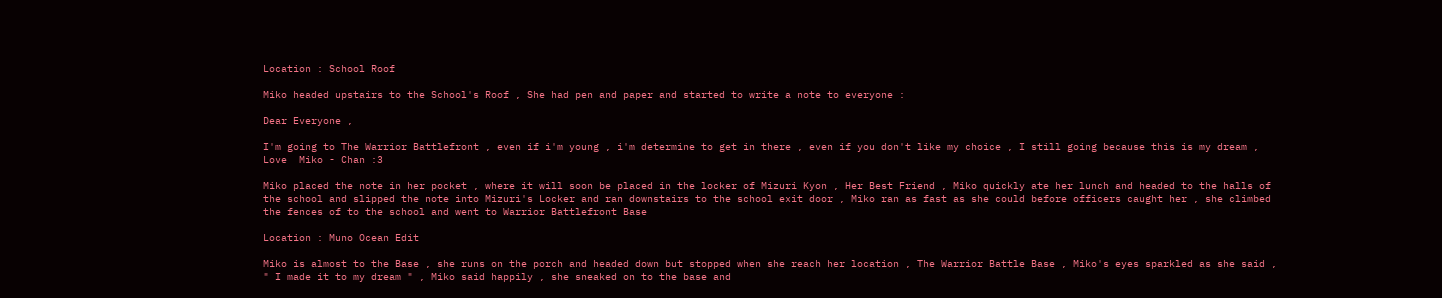Location : School Roof

Miko headed upstairs to the School's Roof , She had pen and paper and started to write a note to everyone :

Dear Everyone ,

I'm going to The Warrior Battlefront , even if i'm young , i'm determine to get in there , even if you don't like my choice , I still going because this is my dream ,  Love  Miko - Chan :3

Miko placed the note in her pocket , where it will soon be placed in the locker of Mizuri Kyon , Her Best Friend , Miko quickly ate her lunch and headed to the halls of the school and slipped the note into Mizuri's Locker and ran downstairs to the school exit door , Miko ran as fast as she could before officers caught her , she climbed the fences of to the school and went to Warrior Battlefront Base

Location : Muno Ocean Edit

Miko is almost to the Base , she runs on the porch and headed down but stopped when she reach her location , The Warrior Battle Base , Miko's eyes sparkled as she said , " I made it to my dream " , Miko said happily , she sneaked on to the base and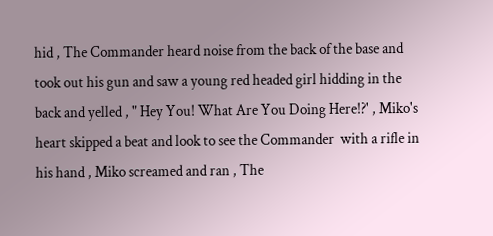hid , The Commander heard noise from the back of the base and took out his gun and saw a young red headed girl hidding in the back and yelled , " Hey You! What Are You Doing Here!?' , Miko's heart skipped a beat and look to see the Commander  with a rifle in his hand , Miko screamed and ran , The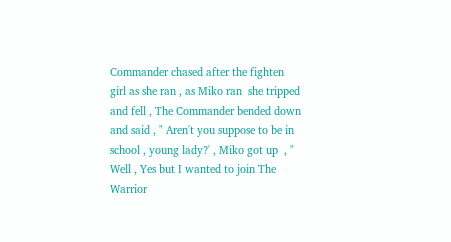Commander chased after the fighten girl as she ran , as Miko ran  she tripped and fell , The Commander bended down and said , " Aren't you suppose to be in school , young lady?' , Miko got up  , " Well , Yes but I wanted to join The Warrior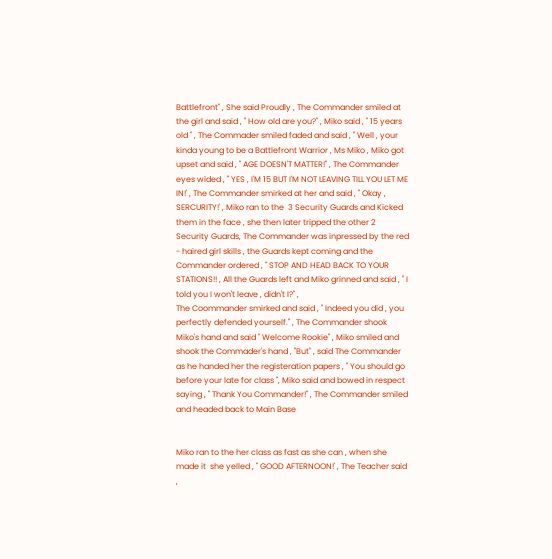Battlefront" , She said Proudly , The Commander smiled at the girl and said , " How old are you?" , Miko said , " 15 years old " , The Commader smiled faded and said , " Well , your kinda young to be a Battlefront Warrior , Ms Miko , Miko got upset and said , " AGE DOESN'T MATTER!" , The Commander eyes wided , " YES , I'M 15 BUT I'M NOT LEAVING TILL YOU LET ME IN!' , The Commander smirked at her and said , " Okay , SERCURITY!' , Miko ran to the  3 Security Guards and Kicked them in the face , she then later tripped the other 2 Security Guards, The Commander was inpressed by the red - haired girl skills , the Guards kept coming and the Commander ordered , " STOP AND HEAD BACK TO YOUR STATIONS!! , All the Guards left and Miko grinned and said , " I told you I won't leave , didn't I?" ,
The Coommander smirked and said , " Indeed you did , you perfectly defended yourself." , The Commander shook Miko's hand and said " Welcome Rookie" , Miko smiled and shook the Commader's hand , "But" , said The Commander as he handed her the registeration papers , " You should go before your late for class ", Miko said and bowed in respect saying , " Thank You Commander!" , The Commander smiled and headed back to Main Base


Miko ran to the her class as fast as she can , when she made it  she yelled , " GOOD AFTERNOON!' , The Teacher said ,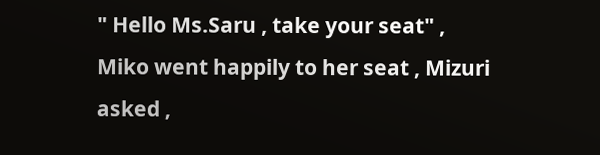" Hello Ms.Saru , take your seat" , Miko went happily to her seat , Mizuri asked ,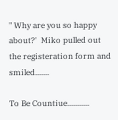" Why are you so happy about?'  Miko pulled out the registeration form and smiled.......

To Be Countiue...........